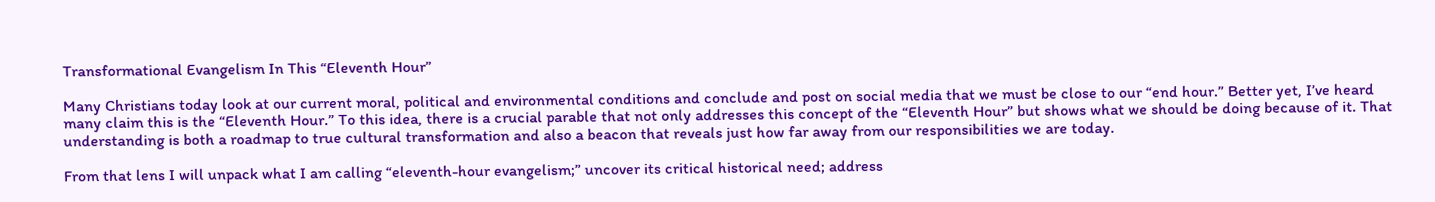Transformational Evangelism In This “Eleventh Hour”

Many Christians today look at our current moral, political and environmental conditions and conclude and post on social media that we must be close to our “end hour.” Better yet, I’ve heard many claim this is the “Eleventh Hour.” To this idea, there is a crucial parable that not only addresses this concept of the “Eleventh Hour” but shows what we should be doing because of it. That understanding is both a roadmap to true cultural transformation and also a beacon that reveals just how far away from our responsibilities we are today.

From that lens I will unpack what I am calling “eleventh-hour evangelism;” uncover its critical historical need; address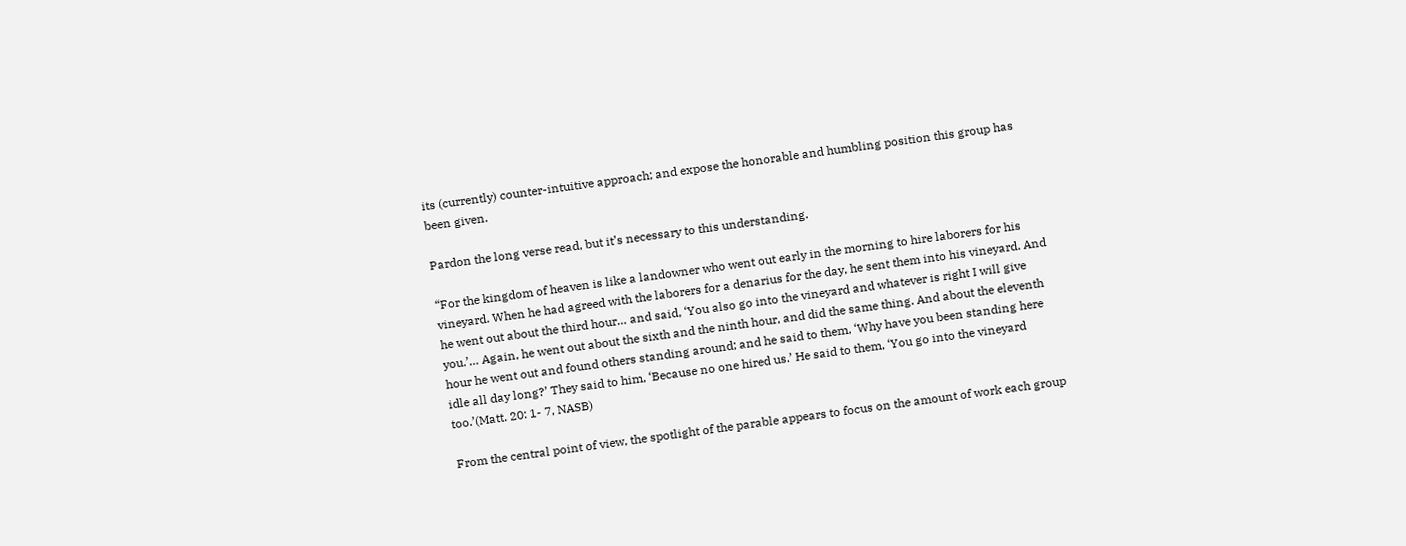its (currently) counter-intuitive approach; and expose the honorable and humbling position this group has been given.

Pardon the long verse read, but it’s necessary to this understanding.

“For the kingdom of heaven is like a landowner who went out early in the morning to hire laborers for his vineyard. When he had agreed with the laborers for a denarius for the day, he sent them into his vineyard. And he went out about the third hour… and said, ‘You also go into the vineyard and whatever is right I will give you.’… Again, he went out about the sixth and the ninth hour, and did the same thing. And about the eleventh hour he went out and found others standing around; and he said to them, ‘Why have you been standing here idle all day long?’ They said to him, ‘Because no one hired us.’ He said to them, ‘You go into the vineyard too.’(Matt. 20: 1- 7, NASB)

From the central point of view, the spotlight of the parable appears to focus on the amount of work each group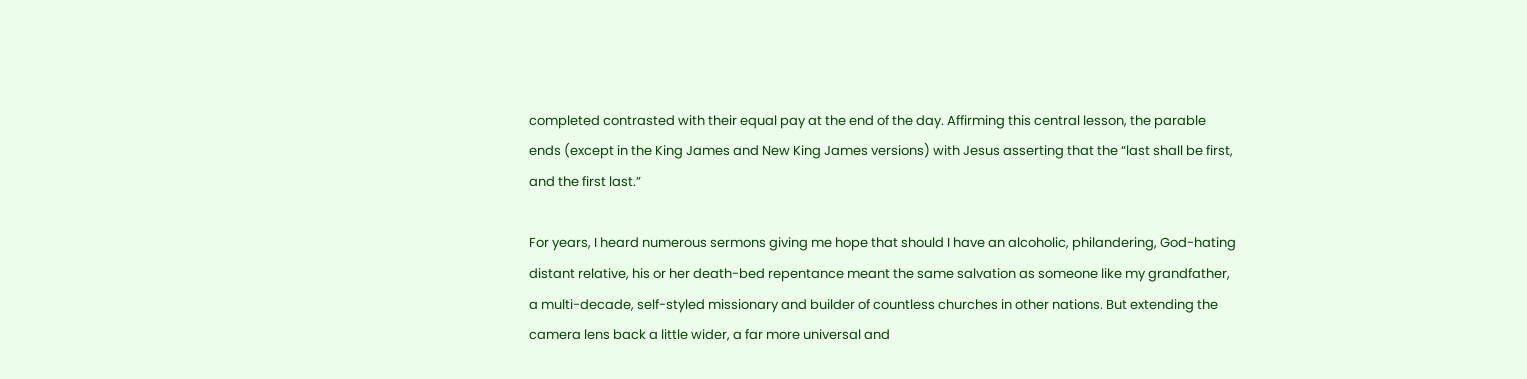completed contrasted with their equal pay at the end of the day. Affirming this central lesson, the parable ends (except in the King James and New King James versions) with Jesus asserting that the “last shall be first, and the first last.”

For years, I heard numerous sermons giving me hope that should I have an alcoholic, philandering, God-hating distant relative, his or her death-bed repentance meant the same salvation as someone like my grandfather, a multi-decade, self-styled missionary and builder of countless churches in other nations. But extending the camera lens back a little wider, a far more universal and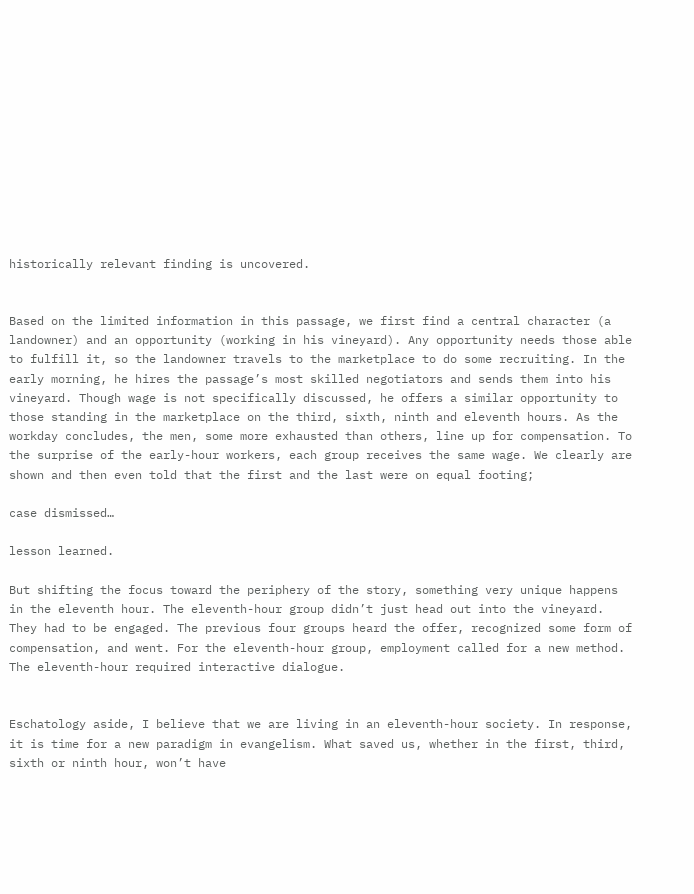historically relevant finding is uncovered.


Based on the limited information in this passage, we first find a central character (a landowner) and an opportunity (working in his vineyard). Any opportunity needs those able to fulfill it, so the landowner travels to the marketplace to do some recruiting. In the early morning, he hires the passage’s most skilled negotiators and sends them into his vineyard. Though wage is not specifically discussed, he offers a similar opportunity to those standing in the marketplace on the third, sixth, ninth and eleventh hours. As the workday concludes, the men, some more exhausted than others, line up for compensation. To the surprise of the early-hour workers, each group receives the same wage. We clearly are shown and then even told that the first and the last were on equal footing;

case dismissed…

lesson learned.

But shifting the focus toward the periphery of the story, something very unique happens in the eleventh hour. The eleventh-hour group didn’t just head out into the vineyard. They had to be engaged. The previous four groups heard the offer, recognized some form of compensation, and went. For the eleventh-hour group, employment called for a new method. The eleventh-hour required interactive dialogue.


Eschatology aside, I believe that we are living in an eleventh-hour society. In response, it is time for a new paradigm in evangelism. What saved us, whether in the first, third, sixth or ninth hour, won’t have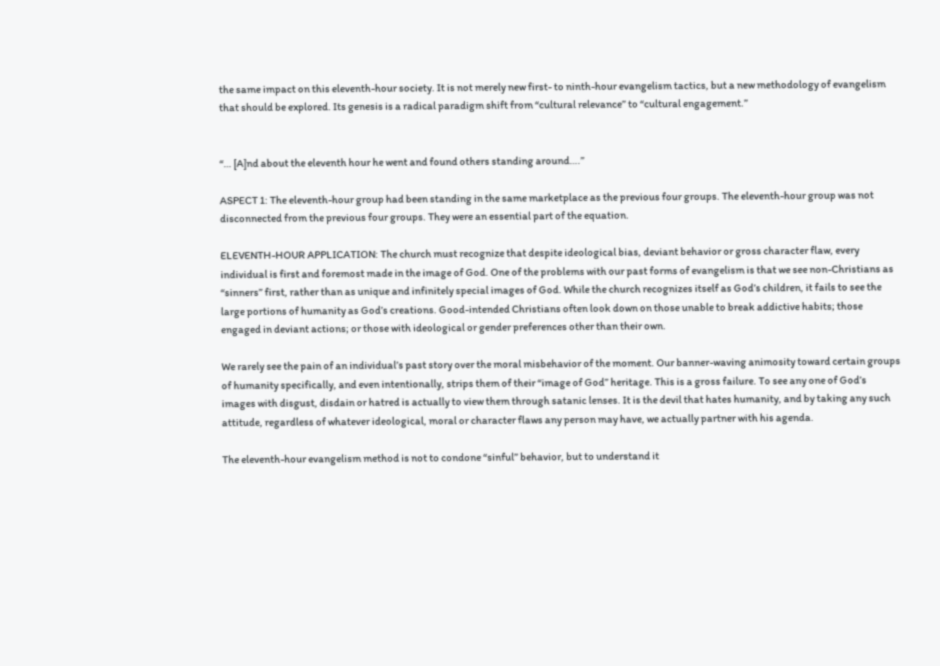the same impact on this eleventh-hour society. It is not merely new first- to ninth-hour evangelism tactics, but a new methodology of evangelism that should be explored. Its genesis is a radical paradigm shift from “cultural relevance” to “cultural engagement.”


“… [A]nd about the eleventh hour he went and found others standing around….”

ASPECT 1: The eleventh-hour group had been standing in the same marketplace as the previous four groups. The eleventh-hour group was not disconnected from the previous four groups. They were an essential part of the equation.

ELEVENTH-HOUR APPLICATION: The church must recognize that despite ideological bias, deviant behavior or gross character flaw, every individual is first and foremost made in the image of God. One of the problems with our past forms of evangelism is that we see non-Christians as “sinners” first, rather than as unique and infinitely special images of God. While the church recognizes itself as God’s children, it fails to see the large portions of humanity as God’s creations. Good-intended Christians often look down on those unable to break addictive habits; those engaged in deviant actions; or those with ideological or gender preferences other than their own.

We rarely see the pain of an individual’s past story over the moral misbehavior of the moment. Our banner-waving animosity toward certain groups of humanity specifically, and even intentionally, strips them of their “image of God” heritage. This is a gross failure. To see any one of God’s images with disgust, disdain or hatred is actually to view them through satanic lenses. It is the devil that hates humanity, and by taking any such attitude, regardless of whatever ideological, moral or character flaws any person may have, we actually partner with his agenda.

The eleventh-hour evangelism method is not to condone “sinful” behavior, but to understand it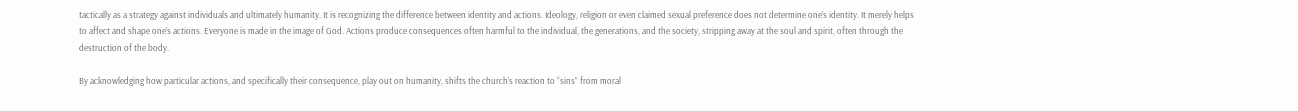tactically as a strategy against individuals and ultimately humanity. It is recognizing the difference between identity and actions. Ideology, religion or even claimed sexual preference does not determine one’s identity. It merely helps to affect and shape one’s actions. Everyone is made in the image of God. Actions produce consequences often harmful to the individual, the generations, and the society, stripping away at the soul and spirit, often through the destruction of the body.

By acknowledging how particular actions, and specifically their consequence, play out on humanity, shifts the church’s reaction to “sins” from moral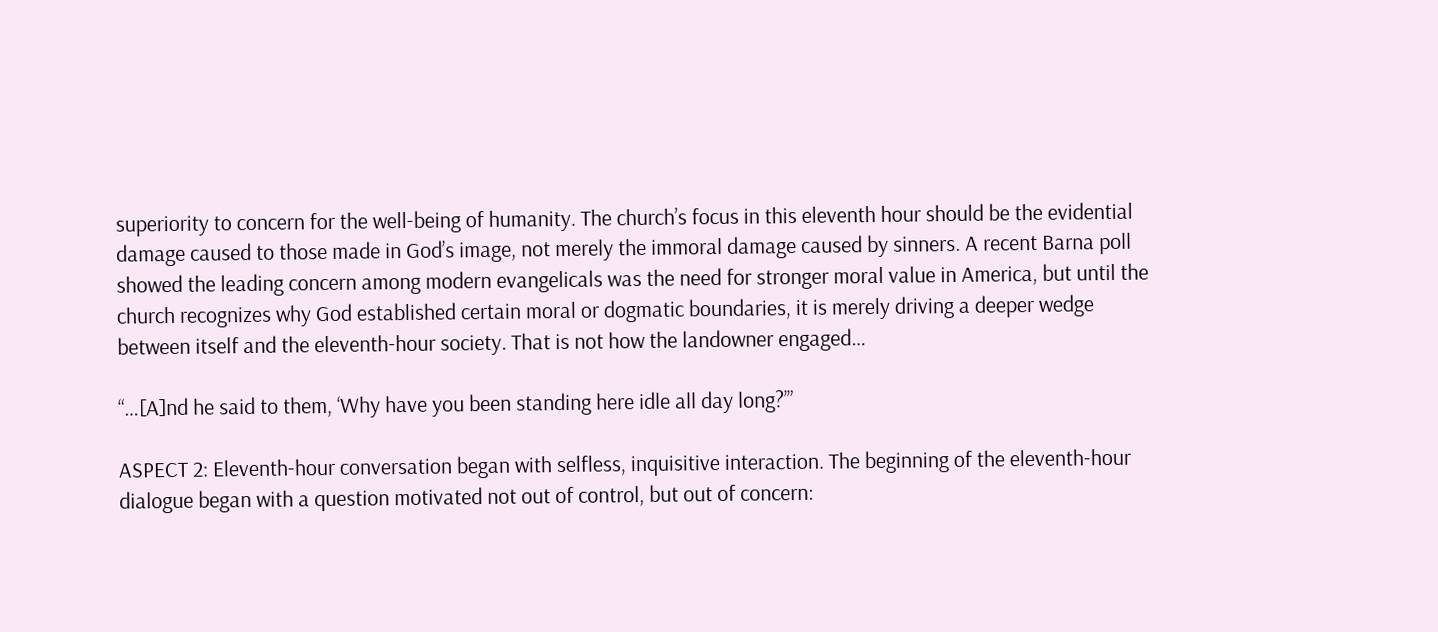superiority to concern for the well-being of humanity. The church’s focus in this eleventh hour should be the evidential damage caused to those made in God’s image, not merely the immoral damage caused by sinners. A recent Barna poll showed the leading concern among modern evangelicals was the need for stronger moral value in America, but until the church recognizes why God established certain moral or dogmatic boundaries, it is merely driving a deeper wedge between itself and the eleventh-hour society. That is not how the landowner engaged…

“…[A]nd he said to them, ‘Why have you been standing here idle all day long?’”

ASPECT 2: Eleventh-hour conversation began with selfless, inquisitive interaction. The beginning of the eleventh-hour dialogue began with a question motivated not out of control, but out of concern: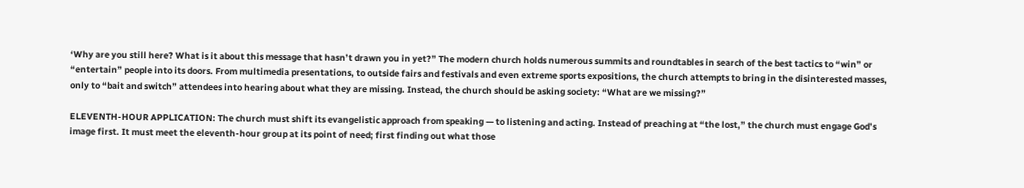‘Why are you still here? What is it about this message that hasn’t drawn you in yet?” The modern church holds numerous summits and roundtables in search of the best tactics to “win” or “entertain” people into its doors. From multimedia presentations, to outside fairs and festivals and even extreme sports expositions, the church attempts to bring in the disinterested masses, only to “bait and switch” attendees into hearing about what they are missing. Instead, the church should be asking society: “What are we missing?”

ELEVENTH-HOUR APPLICATION: The church must shift its evangelistic approach from speaking — to listening and acting. Instead of preaching at “the lost,” the church must engage God’s image first. It must meet the eleventh-hour group at its point of need; first finding out what those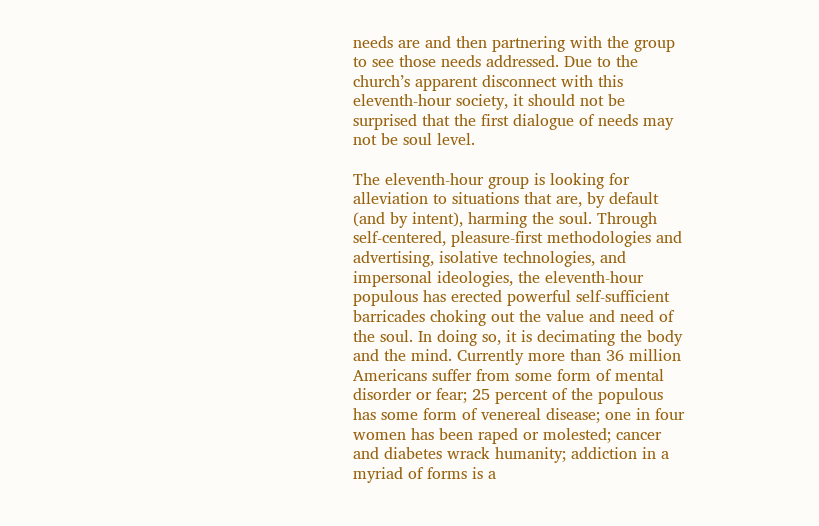needs are and then partnering with the group to see those needs addressed. Due to the church’s apparent disconnect with this eleventh-hour society, it should not be surprised that the first dialogue of needs may not be soul level.

The eleventh-hour group is looking for alleviation to situations that are, by default (and by intent), harming the soul. Through self-centered, pleasure-first methodologies and advertising, isolative technologies, and impersonal ideologies, the eleventh-hour populous has erected powerful self-sufficient barricades choking out the value and need of the soul. In doing so, it is decimating the body and the mind. Currently more than 36 million Americans suffer from some form of mental disorder or fear; 25 percent of the populous has some form of venereal disease; one in four women has been raped or molested; cancer and diabetes wrack humanity; addiction in a myriad of forms is a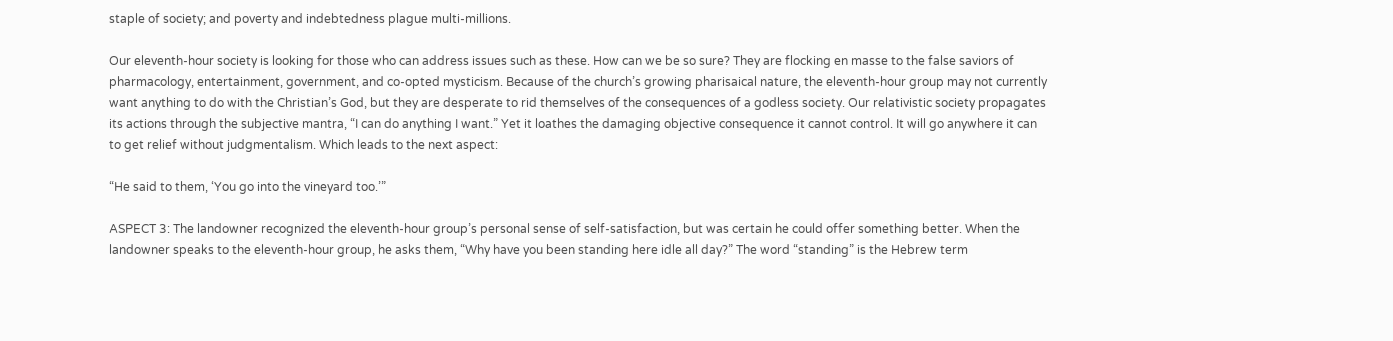staple of society; and poverty and indebtedness plague multi-millions.

Our eleventh-hour society is looking for those who can address issues such as these. How can we be so sure? They are flocking en masse to the false saviors of pharmacology, entertainment, government, and co-opted mysticism. Because of the church’s growing pharisaical nature, the eleventh-hour group may not currently want anything to do with the Christian’s God, but they are desperate to rid themselves of the consequences of a godless society. Our relativistic society propagates its actions through the subjective mantra, “I can do anything I want.” Yet it loathes the damaging objective consequence it cannot control. It will go anywhere it can to get relief without judgmentalism. Which leads to the next aspect:

“He said to them, ‘You go into the vineyard too.’”

ASPECT 3: The landowner recognized the eleventh-hour group’s personal sense of self-satisfaction, but was certain he could offer something better. When the landowner speaks to the eleventh-hour group, he asks them, “Why have you been standing here idle all day?” The word “standing” is the Hebrew term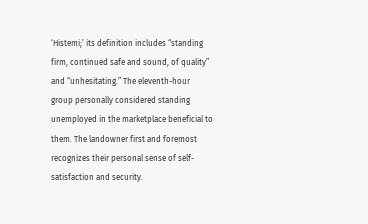‘Histemi;’ its definition includes “standing firm, continued safe and sound, of quality” and “unhesitating.” The eleventh-hour group personally considered standing unemployed in the marketplace beneficial to them. The landowner first and foremost recognizes their personal sense of self-satisfaction and security.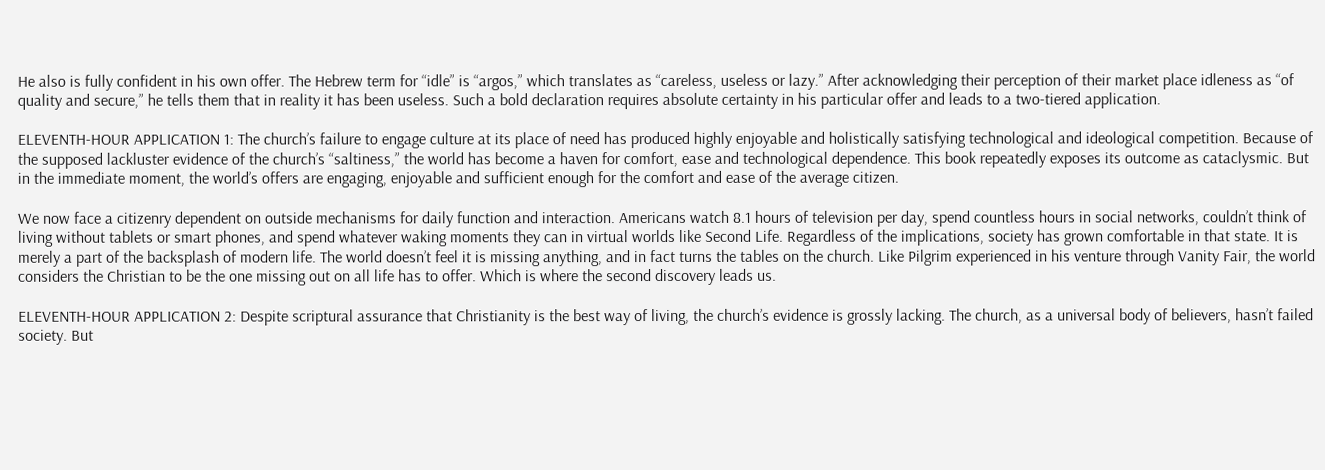He also is fully confident in his own offer. The Hebrew term for “idle” is “argos,” which translates as “careless, useless or lazy.” After acknowledging their perception of their market place idleness as “of quality and secure,” he tells them that in reality it has been useless. Such a bold declaration requires absolute certainty in his particular offer and leads to a two-tiered application.

ELEVENTH-HOUR APPLICATION 1: The church’s failure to engage culture at its place of need has produced highly enjoyable and holistically satisfying technological and ideological competition. Because of the supposed lackluster evidence of the church’s “saltiness,” the world has become a haven for comfort, ease and technological dependence. This book repeatedly exposes its outcome as cataclysmic. But in the immediate moment, the world’s offers are engaging, enjoyable and sufficient enough for the comfort and ease of the average citizen.

We now face a citizenry dependent on outside mechanisms for daily function and interaction. Americans watch 8.1 hours of television per day, spend countless hours in social networks, couldn’t think of living without tablets or smart phones, and spend whatever waking moments they can in virtual worlds like Second Life. Regardless of the implications, society has grown comfortable in that state. It is merely a part of the backsplash of modern life. The world doesn’t feel it is missing anything, and in fact turns the tables on the church. Like Pilgrim experienced in his venture through Vanity Fair, the world considers the Christian to be the one missing out on all life has to offer. Which is where the second discovery leads us.

ELEVENTH-HOUR APPLICATION 2: Despite scriptural assurance that Christianity is the best way of living, the church’s evidence is grossly lacking. The church, as a universal body of believers, hasn’t failed society. But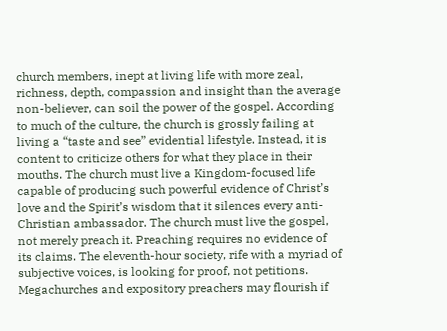church members, inept at living life with more zeal, richness, depth, compassion and insight than the average non-believer, can soil the power of the gospel. According to much of the culture, the church is grossly failing at living a “taste and see” evidential lifestyle. Instead, it is content to criticize others for what they place in their mouths. The church must live a Kingdom-focused life capable of producing such powerful evidence of Christ’s love and the Spirit’s wisdom that it silences every anti-Christian ambassador. The church must live the gospel, not merely preach it. Preaching requires no evidence of its claims. The eleventh-hour society, rife with a myriad of subjective voices, is looking for proof, not petitions. Megachurches and expository preachers may flourish if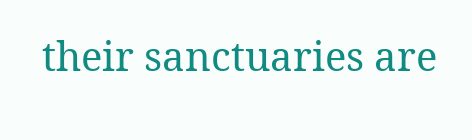their sanctuaries are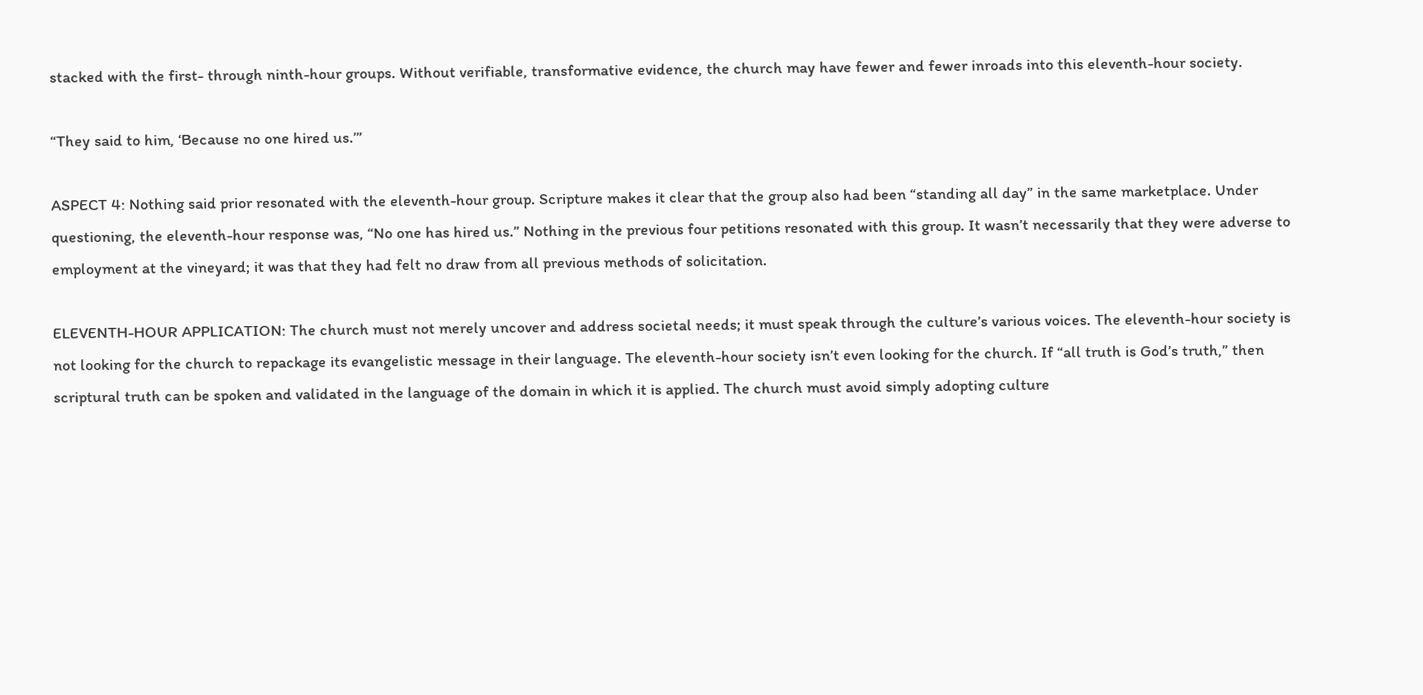stacked with the first- through ninth-hour groups. Without verifiable, transformative evidence, the church may have fewer and fewer inroads into this eleventh-hour society.

“They said to him, ‘Because no one hired us.’”

ASPECT 4: Nothing said prior resonated with the eleventh-hour group. Scripture makes it clear that the group also had been “standing all day” in the same marketplace. Under questioning, the eleventh-hour response was, “No one has hired us.” Nothing in the previous four petitions resonated with this group. It wasn’t necessarily that they were adverse to employment at the vineyard; it was that they had felt no draw from all previous methods of solicitation.

ELEVENTH-HOUR APPLICATION: The church must not merely uncover and address societal needs; it must speak through the culture’s various voices. The eleventh-hour society is not looking for the church to repackage its evangelistic message in their language. The eleventh-hour society isn’t even looking for the church. If “all truth is God’s truth,” then scriptural truth can be spoken and validated in the language of the domain in which it is applied. The church must avoid simply adopting culture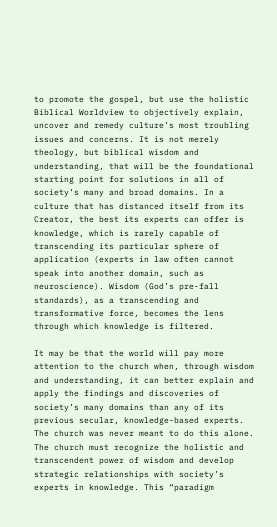to promote the gospel, but use the holistic Biblical Worldview to objectively explain, uncover and remedy culture’s most troubling issues and concerns. It is not merely theology, but biblical wisdom and understanding, that will be the foundational starting point for solutions in all of society’s many and broad domains. In a culture that has distanced itself from its Creator, the best its experts can offer is knowledge, which is rarely capable of transcending its particular sphere of application (experts in law often cannot speak into another domain, such as neuroscience). Wisdom (God’s pre-fall standards), as a transcending and transformative force, becomes the lens through which knowledge is filtered.

It may be that the world will pay more attention to the church when, through wisdom and understanding, it can better explain and apply the findings and discoveries of society’s many domains than any of its previous secular, knowledge-based experts. The church was never meant to do this alone. The church must recognize the holistic and transcendent power of wisdom and develop strategic relationships with society’s experts in knowledge. This “paradigm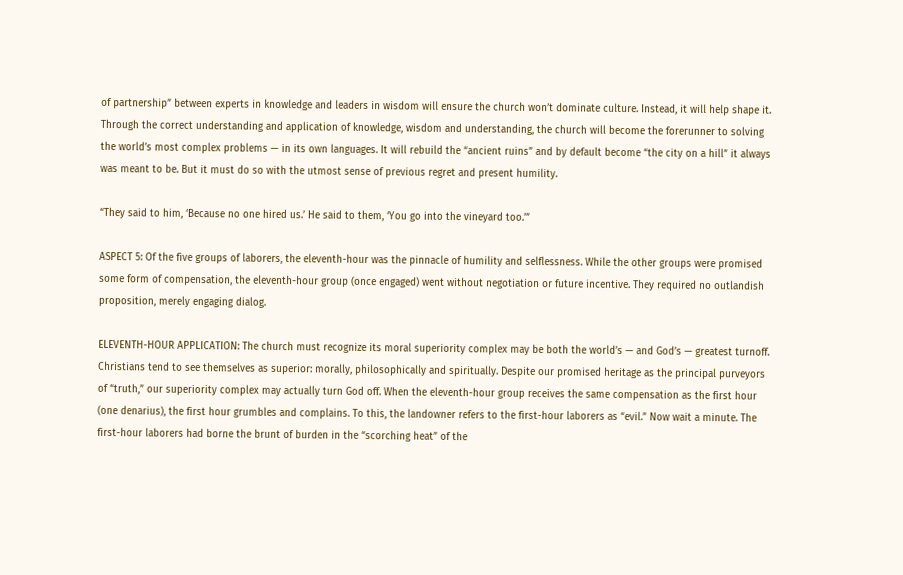of partnership” between experts in knowledge and leaders in wisdom will ensure the church won’t dominate culture. Instead, it will help shape it. Through the correct understanding and application of knowledge, wisdom and understanding, the church will become the forerunner to solving the world’s most complex problems — in its own languages. It will rebuild the “ancient ruins” and by default become “the city on a hill” it always was meant to be. But it must do so with the utmost sense of previous regret and present humility.

“They said to him, ‘Because no one hired us.’ He said to them, ‘You go into the vineyard too.’”

ASPECT 5: Of the five groups of laborers, the eleventh-hour was the pinnacle of humility and selflessness. While the other groups were promised some form of compensation, the eleventh-hour group (once engaged) went without negotiation or future incentive. They required no outlandish proposition, merely engaging dialog.

ELEVENTH-HOUR APPLICATION: The church must recognize its moral superiority complex may be both the world’s — and God’s — greatest turnoff. Christians tend to see themselves as superior: morally, philosophically and spiritually. Despite our promised heritage as the principal purveyors of “truth,” our superiority complex may actually turn God off. When the eleventh-hour group receives the same compensation as the first hour (one denarius), the first hour grumbles and complains. To this, the landowner refers to the first-hour laborers as “evil.” Now wait a minute. The first-hour laborers had borne the brunt of burden in the “scorching heat” of the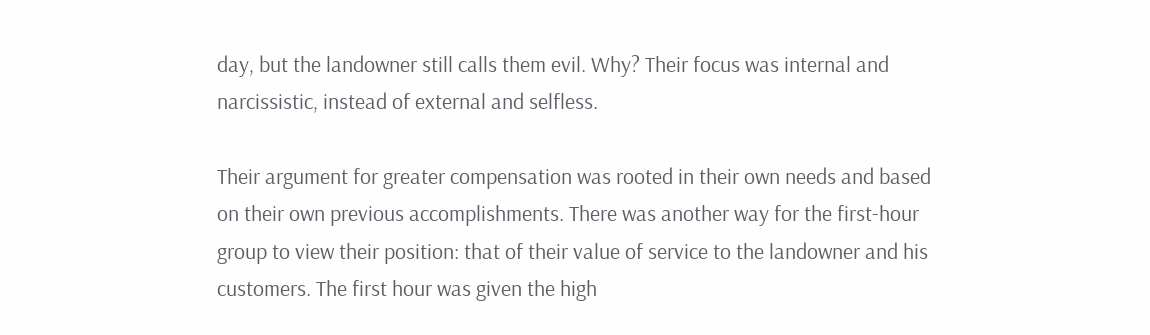day, but the landowner still calls them evil. Why? Their focus was internal and narcissistic, instead of external and selfless.

Their argument for greater compensation was rooted in their own needs and based on their own previous accomplishments. There was another way for the first-hour group to view their position: that of their value of service to the landowner and his customers. The first hour was given the high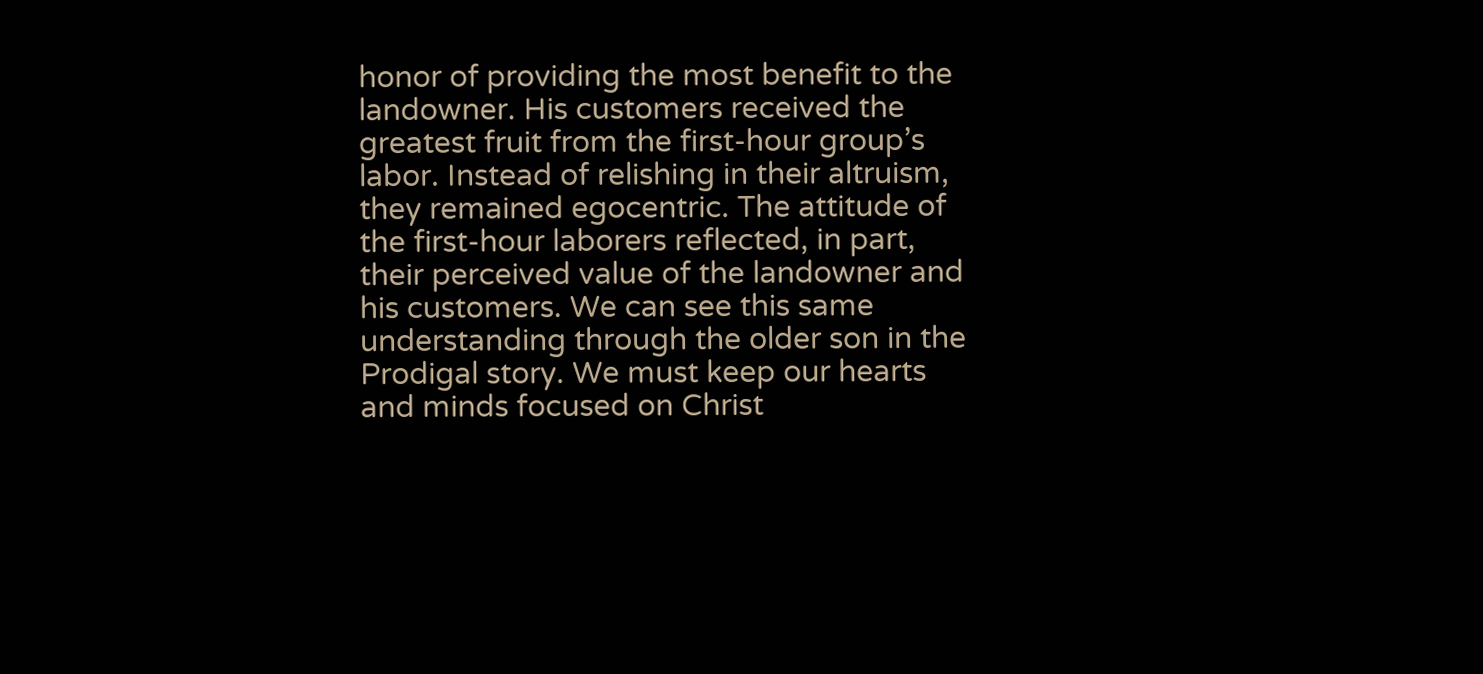honor of providing the most benefit to the landowner. His customers received the greatest fruit from the first-hour group’s labor. Instead of relishing in their altruism, they remained egocentric. The attitude of the first-hour laborers reflected, in part, their perceived value of the landowner and his customers. We can see this same understanding through the older son in the Prodigal story. We must keep our hearts and minds focused on Christ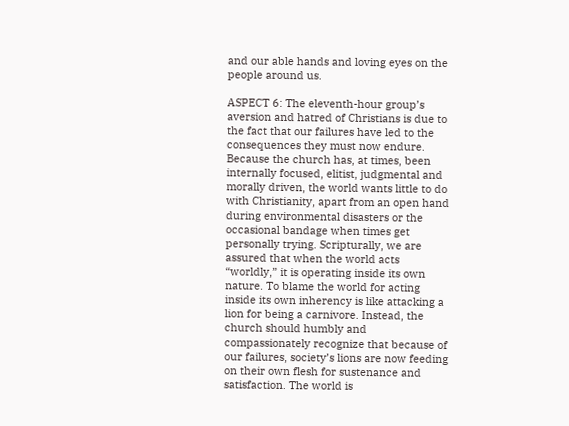and our able hands and loving eyes on the people around us.

ASPECT 6: The eleventh-hour group’s aversion and hatred of Christians is due to the fact that our failures have led to the consequences they must now endure. Because the church has, at times, been internally focused, elitist, judgmental and morally driven, the world wants little to do with Christianity, apart from an open hand during environmental disasters or the occasional bandage when times get personally trying. Scripturally, we are assured that when the world acts “worldly,” it is operating inside its own nature. To blame the world for acting inside its own inherency is like attacking a lion for being a carnivore. Instead, the church should humbly and compassionately recognize that because of our failures, society’s lions are now feeding on their own flesh for sustenance and satisfaction. The world is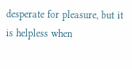desperate for pleasure, but it is helpless when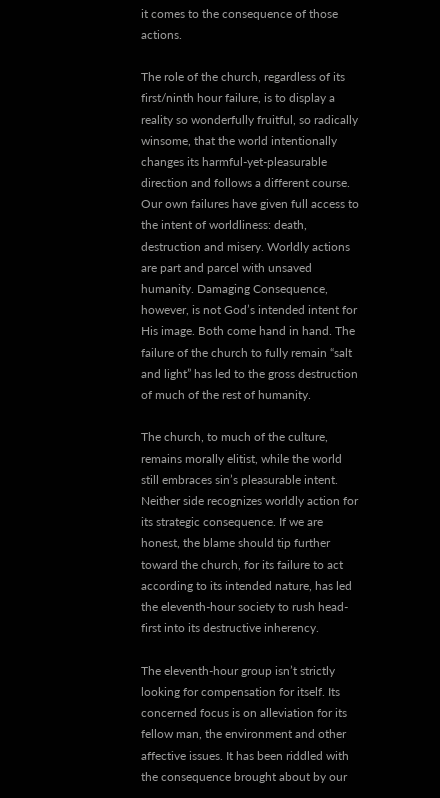it comes to the consequence of those actions.

The role of the church, regardless of its first/ninth hour failure, is to display a reality so wonderfully fruitful, so radically winsome, that the world intentionally changes its harmful-yet-pleasurable direction and follows a different course. Our own failures have given full access to the intent of worldliness: death, destruction and misery. Worldly actions are part and parcel with unsaved humanity. Damaging Consequence, however, is not God’s intended intent for His image. Both come hand in hand. The failure of the church to fully remain “salt and light” has led to the gross destruction of much of the rest of humanity.

The church, to much of the culture, remains morally elitist, while the world still embraces sin’s pleasurable intent. Neither side recognizes worldly action for its strategic consequence. If we are honest, the blame should tip further toward the church, for its failure to act according to its intended nature, has led the eleventh-hour society to rush head-first into its destructive inherency.

The eleventh-hour group isn’t strictly looking for compensation for itself. Its concerned focus is on alleviation for its fellow man, the environment and other affective issues. It has been riddled with the consequence brought about by our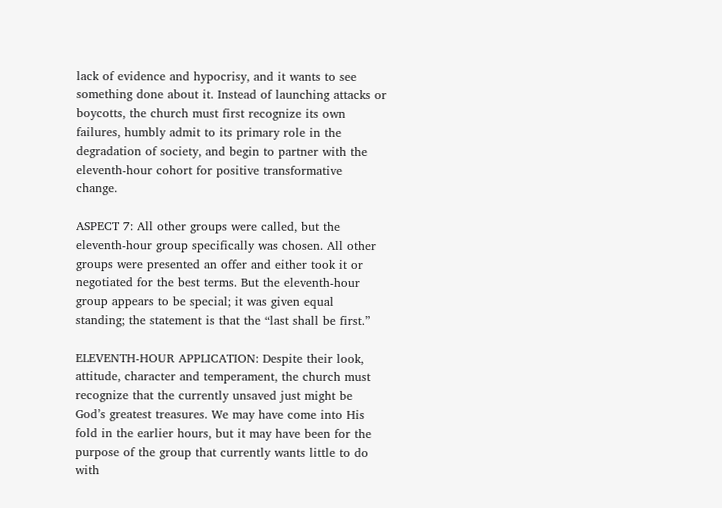lack of evidence and hypocrisy, and it wants to see something done about it. Instead of launching attacks or boycotts, the church must first recognize its own failures, humbly admit to its primary role in the degradation of society, and begin to partner with the eleventh-hour cohort for positive transformative change.

ASPECT 7: All other groups were called, but the eleventh-hour group specifically was chosen. All other groups were presented an offer and either took it or negotiated for the best terms. But the eleventh-hour group appears to be special; it was given equal standing; the statement is that the “last shall be first.”

ELEVENTH-HOUR APPLICATION: Despite their look, attitude, character and temperament, the church must recognize that the currently unsaved just might be God’s greatest treasures. We may have come into His fold in the earlier hours, but it may have been for the purpose of the group that currently wants little to do with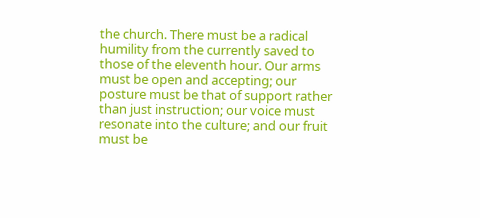the church. There must be a radical humility from the currently saved to those of the eleventh hour. Our arms must be open and accepting; our posture must be that of support rather than just instruction; our voice must resonate into the culture; and our fruit must be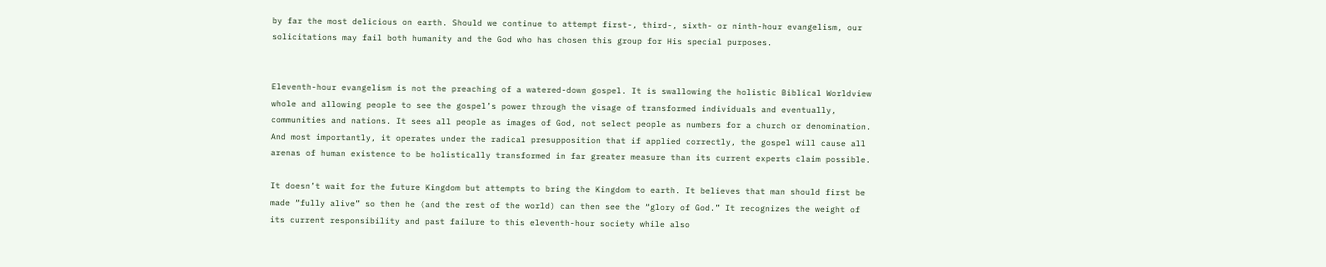by far the most delicious on earth. Should we continue to attempt first-, third-, sixth- or ninth-hour evangelism, our solicitations may fail both humanity and the God who has chosen this group for His special purposes.


Eleventh-hour evangelism is not the preaching of a watered-down gospel. It is swallowing the holistic Biblical Worldview whole and allowing people to see the gospel’s power through the visage of transformed individuals and eventually, communities and nations. It sees all people as images of God, not select people as numbers for a church or denomination. And most importantly, it operates under the radical presupposition that if applied correctly, the gospel will cause all arenas of human existence to be holistically transformed in far greater measure than its current experts claim possible.

It doesn’t wait for the future Kingdom but attempts to bring the Kingdom to earth. It believes that man should first be made “fully alive” so then he (and the rest of the world) can then see the “glory of God.” It recognizes the weight of its current responsibility and past failure to this eleventh-hour society while also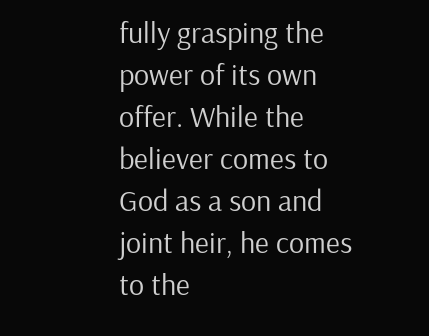fully grasping the power of its own offer. While the believer comes to God as a son and joint heir, he comes to the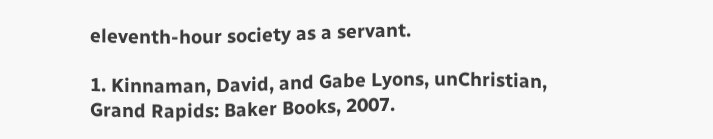eleventh-hour society as a servant.

1. Kinnaman, David, and Gabe Lyons, unChristian, Grand Rapids: Baker Books, 2007.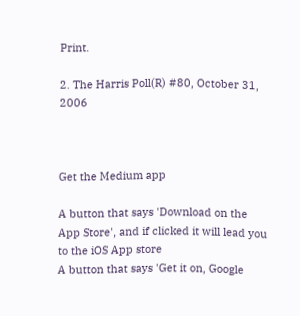Print.

2. The Harris Poll(R) #80, October 31, 2006



Get the Medium app

A button that says 'Download on the App Store', and if clicked it will lead you to the iOS App store
A button that says 'Get it on, Google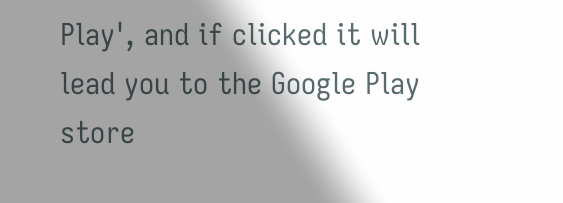Play', and if clicked it will lead you to the Google Play store